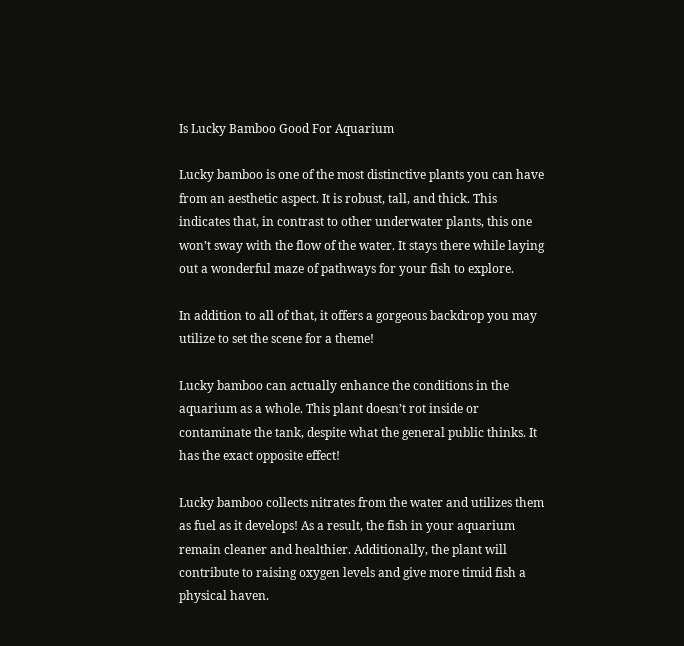Is Lucky Bamboo Good For Aquarium

Lucky bamboo is one of the most distinctive plants you can have from an aesthetic aspect. It is robust, tall, and thick. This indicates that, in contrast to other underwater plants, this one won’t sway with the flow of the water. It stays there while laying out a wonderful maze of pathways for your fish to explore.

In addition to all of that, it offers a gorgeous backdrop you may utilize to set the scene for a theme!

Lucky bamboo can actually enhance the conditions in the aquarium as a whole. This plant doesn’t rot inside or contaminate the tank, despite what the general public thinks. It has the exact opposite effect!

Lucky bamboo collects nitrates from the water and utilizes them as fuel as it develops! As a result, the fish in your aquarium remain cleaner and healthier. Additionally, the plant will contribute to raising oxygen levels and give more timid fish a physical haven.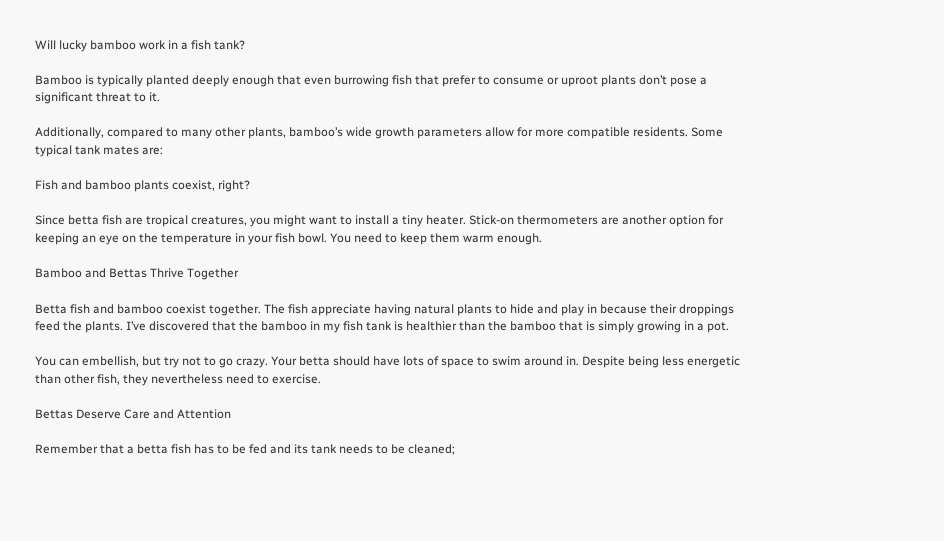Will lucky bamboo work in a fish tank?

Bamboo is typically planted deeply enough that even burrowing fish that prefer to consume or uproot plants don’t pose a significant threat to it.

Additionally, compared to many other plants, bamboo’s wide growth parameters allow for more compatible residents. Some typical tank mates are:

Fish and bamboo plants coexist, right?

Since betta fish are tropical creatures, you might want to install a tiny heater. Stick-on thermometers are another option for keeping an eye on the temperature in your fish bowl. You need to keep them warm enough.

Bamboo and Bettas Thrive Together

Betta fish and bamboo coexist together. The fish appreciate having natural plants to hide and play in because their droppings feed the plants. I’ve discovered that the bamboo in my fish tank is healthier than the bamboo that is simply growing in a pot.

You can embellish, but try not to go crazy. Your betta should have lots of space to swim around in. Despite being less energetic than other fish, they nevertheless need to exercise.

Bettas Deserve Care and Attention

Remember that a betta fish has to be fed and its tank needs to be cleaned;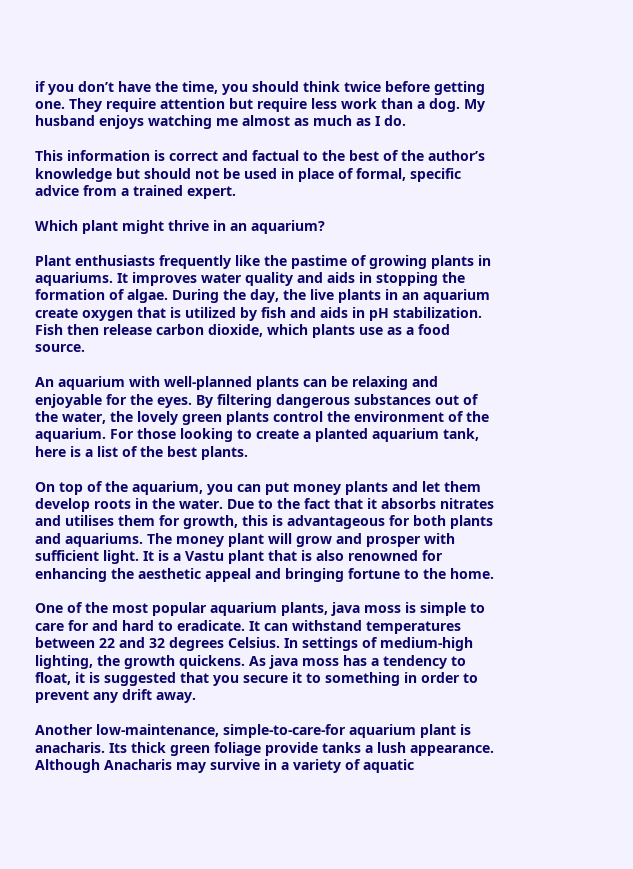if you don’t have the time, you should think twice before getting one. They require attention but require less work than a dog. My husband enjoys watching me almost as much as I do.

This information is correct and factual to the best of the author’s knowledge but should not be used in place of formal, specific advice from a trained expert.

Which plant might thrive in an aquarium?

Plant enthusiasts frequently like the pastime of growing plants in aquariums. It improves water quality and aids in stopping the formation of algae. During the day, the live plants in an aquarium create oxygen that is utilized by fish and aids in pH stabilization. Fish then release carbon dioxide, which plants use as a food source.

An aquarium with well-planned plants can be relaxing and enjoyable for the eyes. By filtering dangerous substances out of the water, the lovely green plants control the environment of the aquarium. For those looking to create a planted aquarium tank, here is a list of the best plants.

On top of the aquarium, you can put money plants and let them develop roots in the water. Due to the fact that it absorbs nitrates and utilises them for growth, this is advantageous for both plants and aquariums. The money plant will grow and prosper with sufficient light. It is a Vastu plant that is also renowned for enhancing the aesthetic appeal and bringing fortune to the home.

One of the most popular aquarium plants, java moss is simple to care for and hard to eradicate. It can withstand temperatures between 22 and 32 degrees Celsius. In settings of medium-high lighting, the growth quickens. As java moss has a tendency to float, it is suggested that you secure it to something in order to prevent any drift away.

Another low-maintenance, simple-to-care-for aquarium plant is anacharis. Its thick green foliage provide tanks a lush appearance. Although Anacharis may survive in a variety of aquatic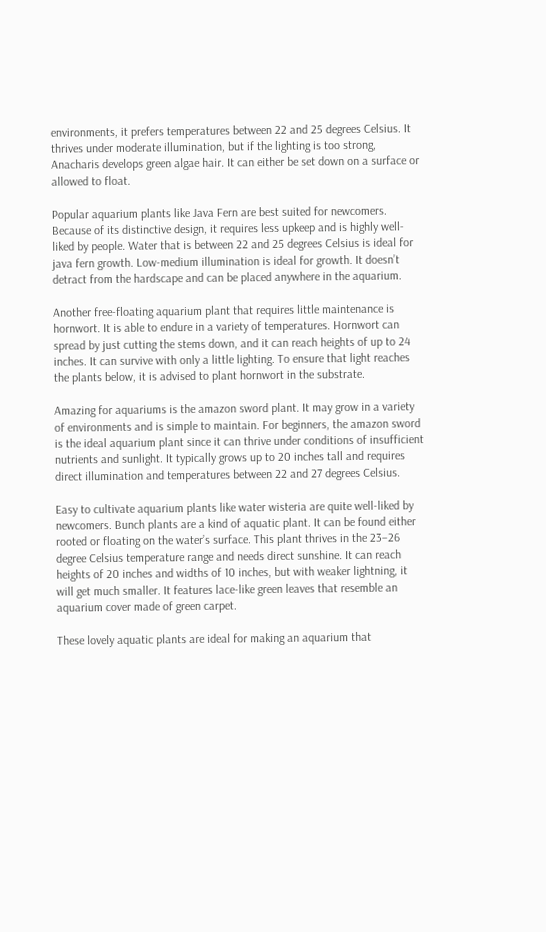environments, it prefers temperatures between 22 and 25 degrees Celsius. It thrives under moderate illumination, but if the lighting is too strong, Anacharis develops green algae hair. It can either be set down on a surface or allowed to float.

Popular aquarium plants like Java Fern are best suited for newcomers. Because of its distinctive design, it requires less upkeep and is highly well-liked by people. Water that is between 22 and 25 degrees Celsius is ideal for java fern growth. Low-medium illumination is ideal for growth. It doesn’t detract from the hardscape and can be placed anywhere in the aquarium.

Another free-floating aquarium plant that requires little maintenance is hornwort. It is able to endure in a variety of temperatures. Hornwort can spread by just cutting the stems down, and it can reach heights of up to 24 inches. It can survive with only a little lighting. To ensure that light reaches the plants below, it is advised to plant hornwort in the substrate.

Amazing for aquariums is the amazon sword plant. It may grow in a variety of environments and is simple to maintain. For beginners, the amazon sword is the ideal aquarium plant since it can thrive under conditions of insufficient nutrients and sunlight. It typically grows up to 20 inches tall and requires direct illumination and temperatures between 22 and 27 degrees Celsius.

Easy to cultivate aquarium plants like water wisteria are quite well-liked by newcomers. Bunch plants are a kind of aquatic plant. It can be found either rooted or floating on the water’s surface. This plant thrives in the 23–26 degree Celsius temperature range and needs direct sunshine. It can reach heights of 20 inches and widths of 10 inches, but with weaker lightning, it will get much smaller. It features lace-like green leaves that resemble an aquarium cover made of green carpet.

These lovely aquatic plants are ideal for making an aquarium that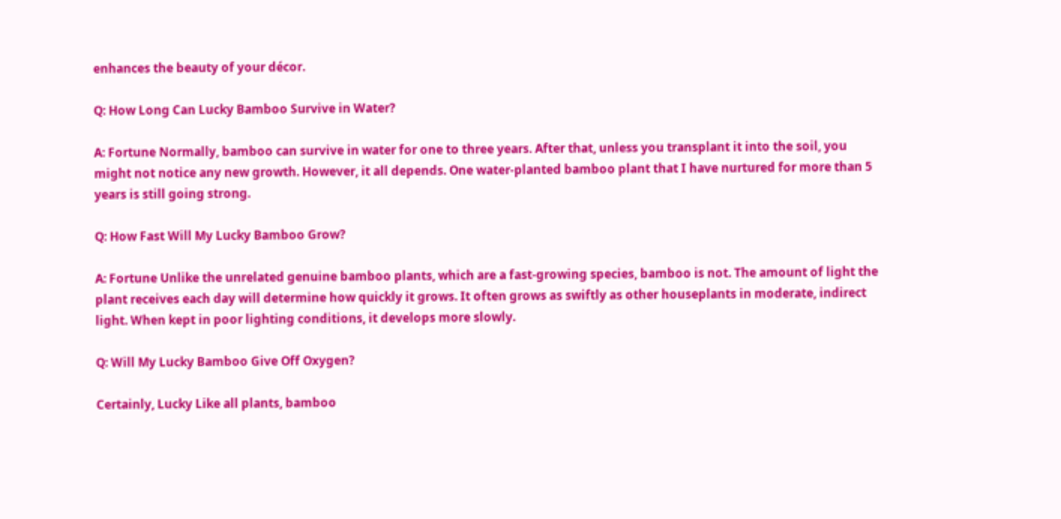enhances the beauty of your décor.

Q: How Long Can Lucky Bamboo Survive in Water?

A: Fortune Normally, bamboo can survive in water for one to three years. After that, unless you transplant it into the soil, you might not notice any new growth. However, it all depends. One water-planted bamboo plant that I have nurtured for more than 5 years is still going strong.

Q: How Fast Will My Lucky Bamboo Grow?

A: Fortune Unlike the unrelated genuine bamboo plants, which are a fast-growing species, bamboo is not. The amount of light the plant receives each day will determine how quickly it grows. It often grows as swiftly as other houseplants in moderate, indirect light. When kept in poor lighting conditions, it develops more slowly.

Q: Will My Lucky Bamboo Give Off Oxygen?

Certainly, Lucky Like all plants, bamboo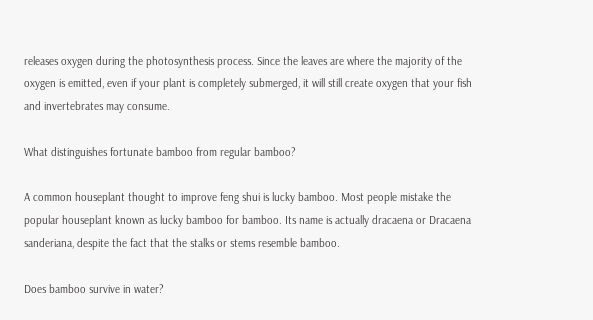releases oxygen during the photosynthesis process. Since the leaves are where the majority of the oxygen is emitted, even if your plant is completely submerged, it will still create oxygen that your fish and invertebrates may consume.

What distinguishes fortunate bamboo from regular bamboo?

A common houseplant thought to improve feng shui is lucky bamboo. Most people mistake the popular houseplant known as lucky bamboo for bamboo. Its name is actually dracaena or Dracaena sanderiana, despite the fact that the stalks or stems resemble bamboo.

Does bamboo survive in water?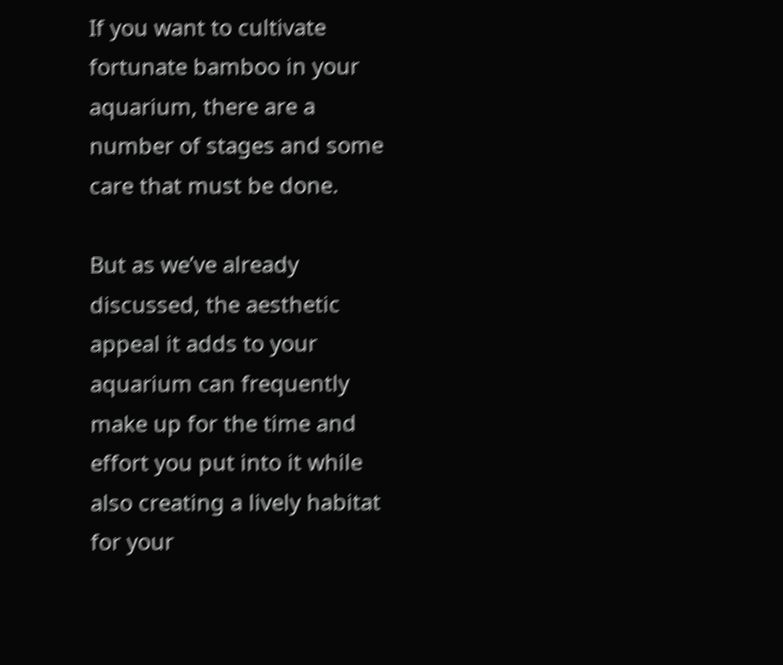If you want to cultivate fortunate bamboo in your aquarium, there are a number of stages and some care that must be done.

But as we’ve already discussed, the aesthetic appeal it adds to your aquarium can frequently make up for the time and effort you put into it while also creating a lively habitat for your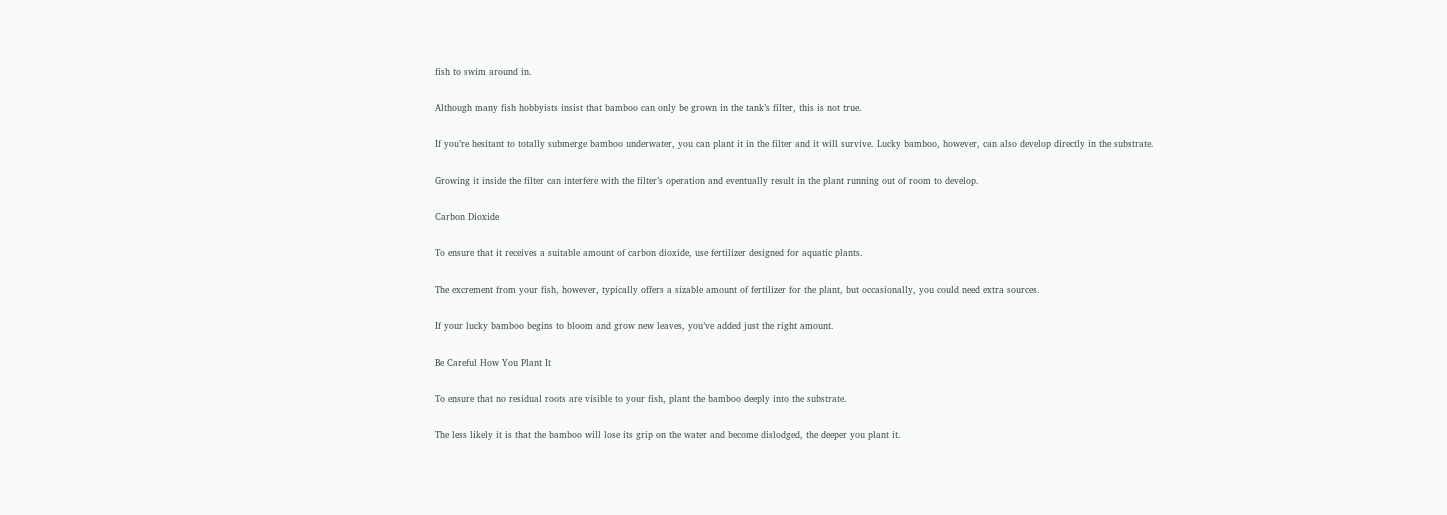fish to swim around in.

Although many fish hobbyists insist that bamboo can only be grown in the tank’s filter, this is not true.

If you’re hesitant to totally submerge bamboo underwater, you can plant it in the filter and it will survive. Lucky bamboo, however, can also develop directly in the substrate.

Growing it inside the filter can interfere with the filter’s operation and eventually result in the plant running out of room to develop.

Carbon Dioxide

To ensure that it receives a suitable amount of carbon dioxide, use fertilizer designed for aquatic plants.

The excrement from your fish, however, typically offers a sizable amount of fertilizer for the plant, but occasionally, you could need extra sources.

If your lucky bamboo begins to bloom and grow new leaves, you’ve added just the right amount.

Be Careful How You Plant It

To ensure that no residual roots are visible to your fish, plant the bamboo deeply into the substrate.

The less likely it is that the bamboo will lose its grip on the water and become dislodged, the deeper you plant it.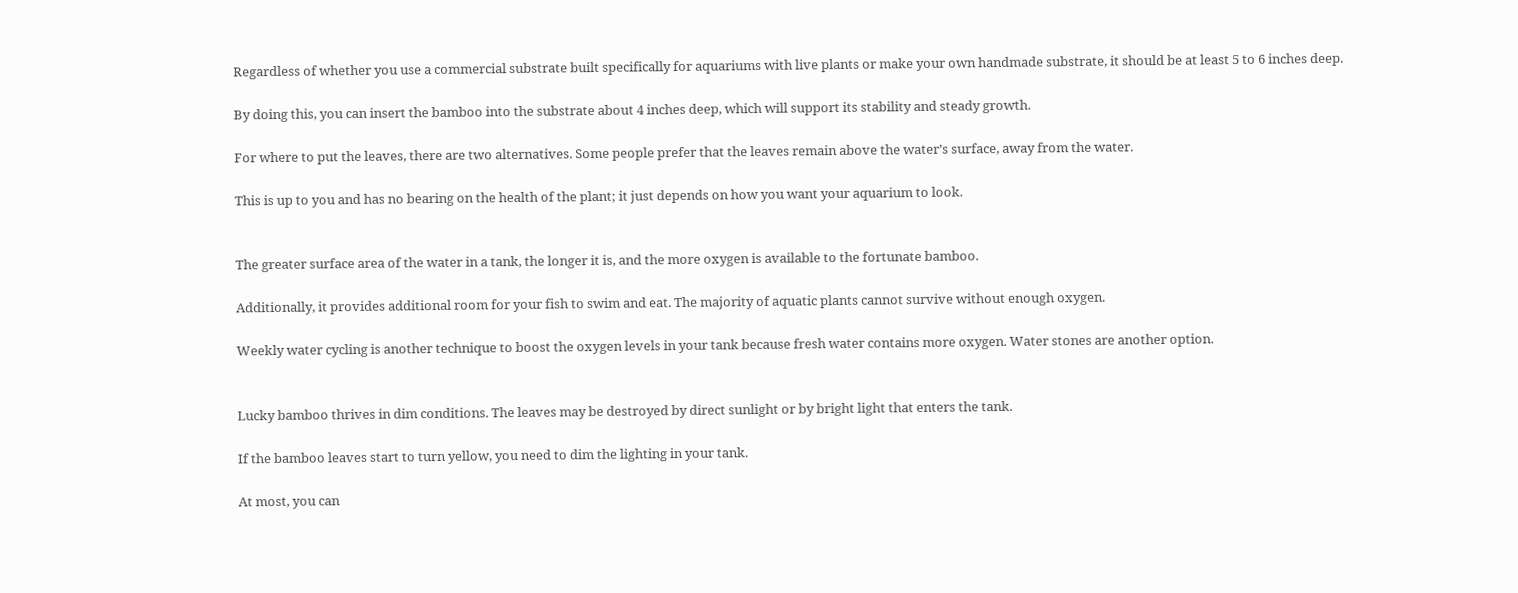Regardless of whether you use a commercial substrate built specifically for aquariums with live plants or make your own handmade substrate, it should be at least 5 to 6 inches deep.

By doing this, you can insert the bamboo into the substrate about 4 inches deep, which will support its stability and steady growth.

For where to put the leaves, there are two alternatives. Some people prefer that the leaves remain above the water’s surface, away from the water.

This is up to you and has no bearing on the health of the plant; it just depends on how you want your aquarium to look.


The greater surface area of the water in a tank, the longer it is, and the more oxygen is available to the fortunate bamboo.

Additionally, it provides additional room for your fish to swim and eat. The majority of aquatic plants cannot survive without enough oxygen.

Weekly water cycling is another technique to boost the oxygen levels in your tank because fresh water contains more oxygen. Water stones are another option.


Lucky bamboo thrives in dim conditions. The leaves may be destroyed by direct sunlight or by bright light that enters the tank.

If the bamboo leaves start to turn yellow, you need to dim the lighting in your tank.

At most, you can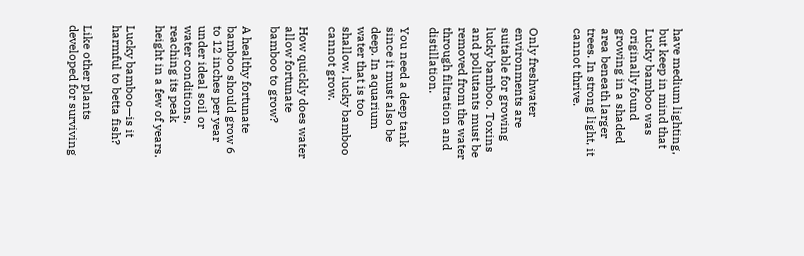have medium lighting, but keep in mind that Lucky bamboo was originally found growing in a shaded area beneath larger trees. In strong light, it cannot thrive.


Only freshwater environments are suitable for growing lucky bamboo. Toxins and pollutants must be removed from the water through filtration and distillation.

You need a deep tank since it must also be deep. In aquarium water that is too shallow, lucky bamboo cannot grow.

How quickly does water allow fortunate bamboo to grow?

A healthy fortunate bamboo should grow 6 to 12 inches per year under ideal soil or water conditions, reaching its peak height in a few of years.

Lucky bamboo—is it harmful to betta fish?

Like other plants developed for surviving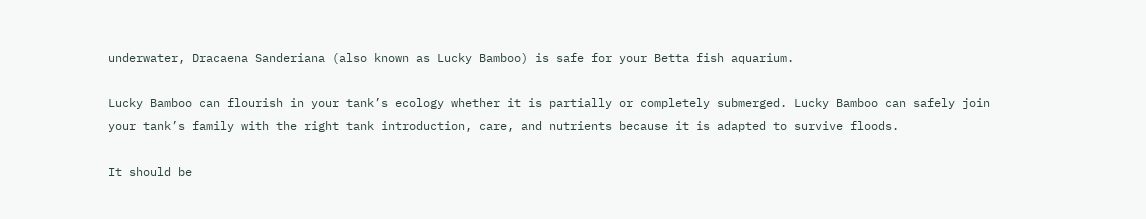underwater, Dracaena Sanderiana (also known as Lucky Bamboo) is safe for your Betta fish aquarium.

Lucky Bamboo can flourish in your tank’s ecology whether it is partially or completely submerged. Lucky Bamboo can safely join your tank’s family with the right tank introduction, care, and nutrients because it is adapted to survive floods.

It should be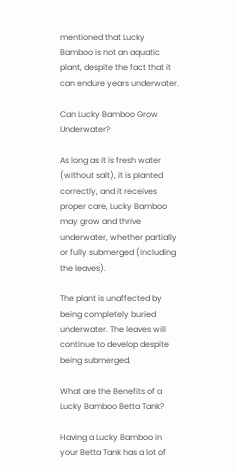mentioned that Lucky Bamboo is not an aquatic plant, despite the fact that it can endure years underwater.

Can Lucky Bamboo Grow Underwater?

As long as it is fresh water (without salt), it is planted correctly, and it receives proper care, Lucky Bamboo may grow and thrive underwater, whether partially or fully submerged (including the leaves).

The plant is unaffected by being completely buried underwater. The leaves will continue to develop despite being submerged.

What are the Benefits of a Lucky Bamboo Betta Tank?

Having a Lucky Bamboo in your Betta Tank has a lot of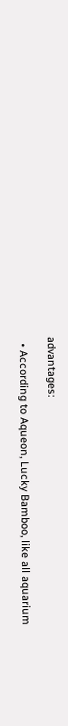advantages:

  • According to Aqueon, Lucky Bamboo, like all aquarium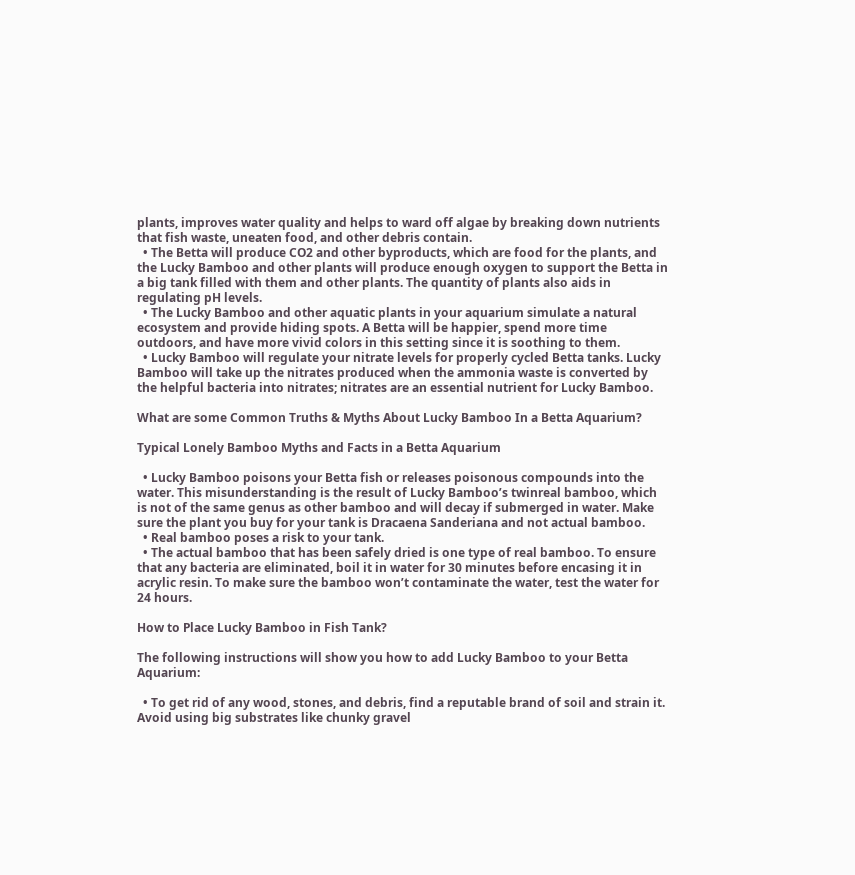plants, improves water quality and helps to ward off algae by breaking down nutrients that fish waste, uneaten food, and other debris contain.
  • The Betta will produce CO2 and other byproducts, which are food for the plants, and the Lucky Bamboo and other plants will produce enough oxygen to support the Betta in a big tank filled with them and other plants. The quantity of plants also aids in regulating pH levels.
  • The Lucky Bamboo and other aquatic plants in your aquarium simulate a natural ecosystem and provide hiding spots. A Betta will be happier, spend more time outdoors, and have more vivid colors in this setting since it is soothing to them.
  • Lucky Bamboo will regulate your nitrate levels for properly cycled Betta tanks. Lucky Bamboo will take up the nitrates produced when the ammonia waste is converted by the helpful bacteria into nitrates; nitrates are an essential nutrient for Lucky Bamboo.

What are some Common Truths & Myths About Lucky Bamboo In a Betta Aquarium?

Typical Lonely Bamboo Myths and Facts in a Betta Aquarium

  • Lucky Bamboo poisons your Betta fish or releases poisonous compounds into the water. This misunderstanding is the result of Lucky Bamboo’s twinreal bamboo, which is not of the same genus as other bamboo and will decay if submerged in water. Make sure the plant you buy for your tank is Dracaena Sanderiana and not actual bamboo.
  • Real bamboo poses a risk to your tank.
  • The actual bamboo that has been safely dried is one type of real bamboo. To ensure that any bacteria are eliminated, boil it in water for 30 minutes before encasing it in acrylic resin. To make sure the bamboo won’t contaminate the water, test the water for 24 hours.

How to Place Lucky Bamboo in Fish Tank?

The following instructions will show you how to add Lucky Bamboo to your Betta Aquarium:

  • To get rid of any wood, stones, and debris, find a reputable brand of soil and strain it. Avoid using big substrates like chunky gravel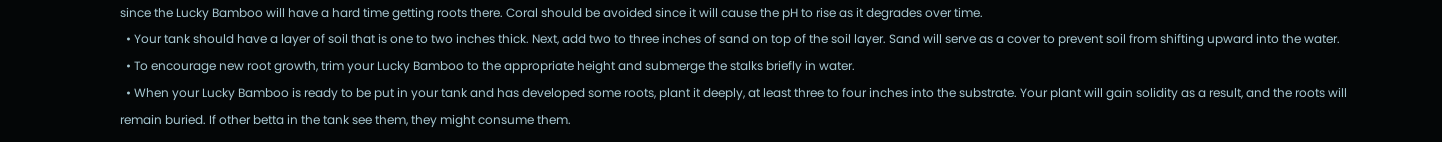since the Lucky Bamboo will have a hard time getting roots there. Coral should be avoided since it will cause the pH to rise as it degrades over time.
  • Your tank should have a layer of soil that is one to two inches thick. Next, add two to three inches of sand on top of the soil layer. Sand will serve as a cover to prevent soil from shifting upward into the water.
  • To encourage new root growth, trim your Lucky Bamboo to the appropriate height and submerge the stalks briefly in water.
  • When your Lucky Bamboo is ready to be put in your tank and has developed some roots, plant it deeply, at least three to four inches into the substrate. Your plant will gain solidity as a result, and the roots will remain buried. If other betta in the tank see them, they might consume them.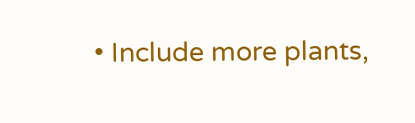• Include more plants,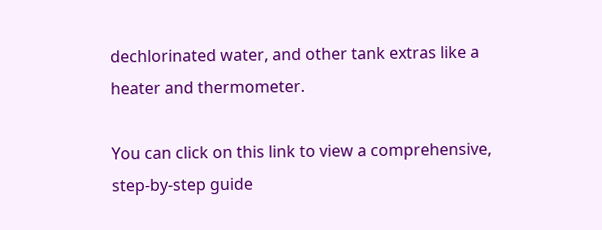dechlorinated water, and other tank extras like a heater and thermometer.

You can click on this link to view a comprehensive, step-by-step guide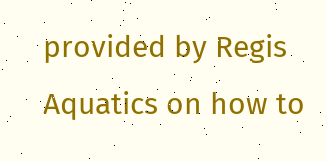provided by Regis Aquatics on how to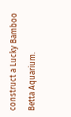construct a Lucky Bamboo Betta Aquarium.